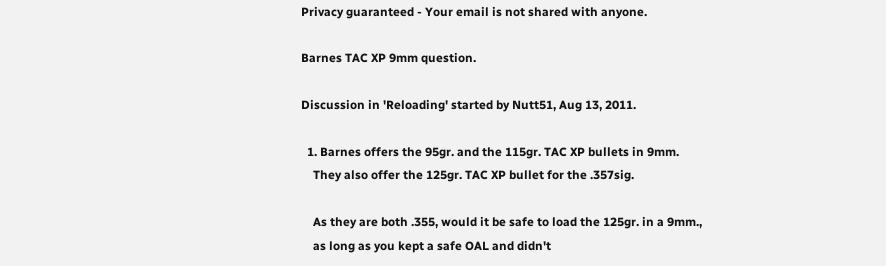Privacy guaranteed - Your email is not shared with anyone.

Barnes TAC XP 9mm question.

Discussion in 'Reloading' started by Nutt51, Aug 13, 2011.

  1. Barnes offers the 95gr. and the 115gr. TAC XP bullets in 9mm.
    They also offer the 125gr. TAC XP bullet for the .357sig.

    As they are both .355, would it be safe to load the 125gr. in a 9mm.,
    as long as you kept a safe OAL and didn't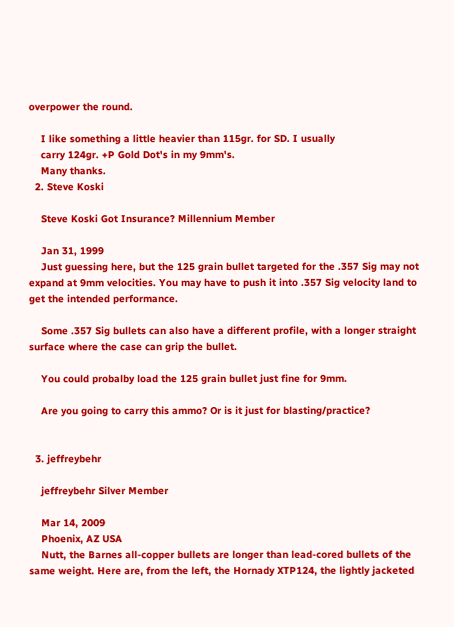overpower the round.

    I like something a little heavier than 115gr. for SD. I usually
    carry 124gr. +P Gold Dot's in my 9mm's.
    Many thanks.
  2. Steve Koski

    Steve Koski Got Insurance? Millennium Member

    Jan 31, 1999
    Just guessing here, but the 125 grain bullet targeted for the .357 Sig may not expand at 9mm velocities. You may have to push it into .357 Sig velocity land to get the intended performance.

    Some .357 Sig bullets can also have a different profile, with a longer straight surface where the case can grip the bullet.

    You could probalby load the 125 grain bullet just fine for 9mm.

    Are you going to carry this ammo? Or is it just for blasting/practice?


  3. jeffreybehr

    jeffreybehr Silver Member

    Mar 14, 2009
    Phoenix, AZ USA
    Nutt, the Barnes all-copper bullets are longer than lead-cored bullets of the same weight. Here are, from the left, the Hornady XTP124, the lightly jacketed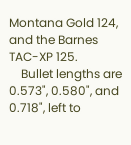Montana Gold 124, and the Barnes TAC-XP 125.
    Bullet lengths are 0.573", 0.580", and 0.718", left to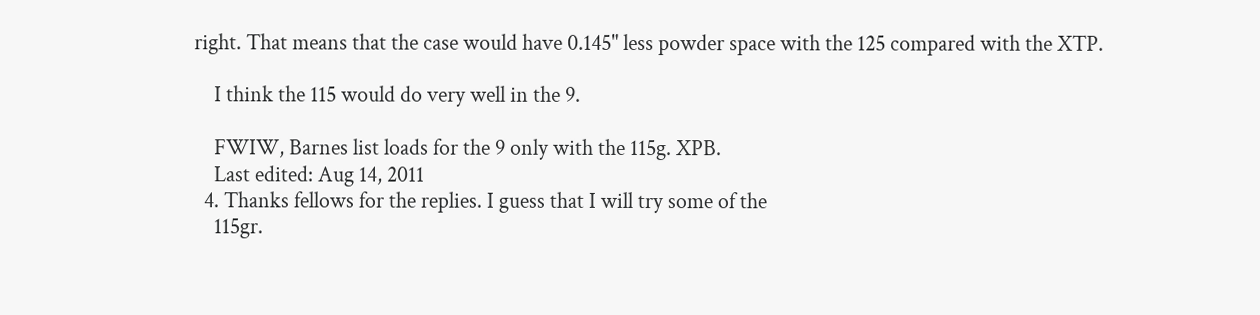right. That means that the case would have 0.145" less powder space with the 125 compared with the XTP.

    I think the 115 would do very well in the 9.

    FWIW, Barnes list loads for the 9 only with the 115g. XPB.
    Last edited: Aug 14, 2011
  4. Thanks fellows for the replies. I guess that I will try some of the
    115gr.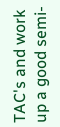TAC's and work up a good semi-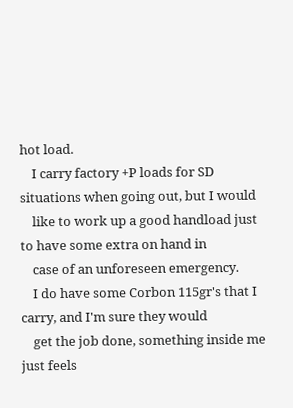hot load.
    I carry factory +P loads for SD situations when going out, but I would
    like to work up a good handload just to have some extra on hand in
    case of an unforeseen emergency.
    I do have some Corbon 115gr's that I carry, and I'm sure they would
    get the job done, something inside me just feels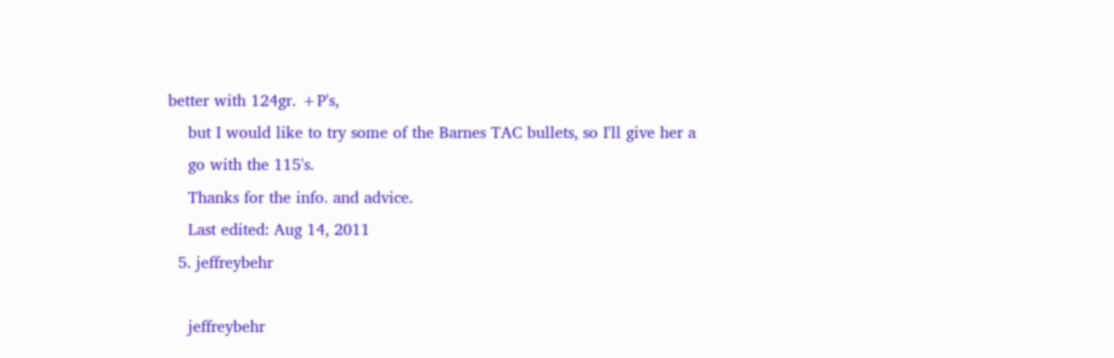better with 124gr. +P's,
    but I would like to try some of the Barnes TAC bullets, so I'll give her a
    go with the 115's.
    Thanks for the info. and advice.
    Last edited: Aug 14, 2011
  5. jeffreybehr

    jeffreybehr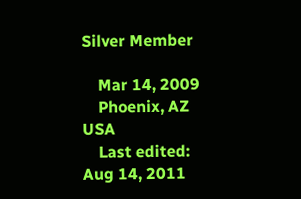Silver Member

    Mar 14, 2009
    Phoenix, AZ USA
    Last edited: Aug 14, 2011